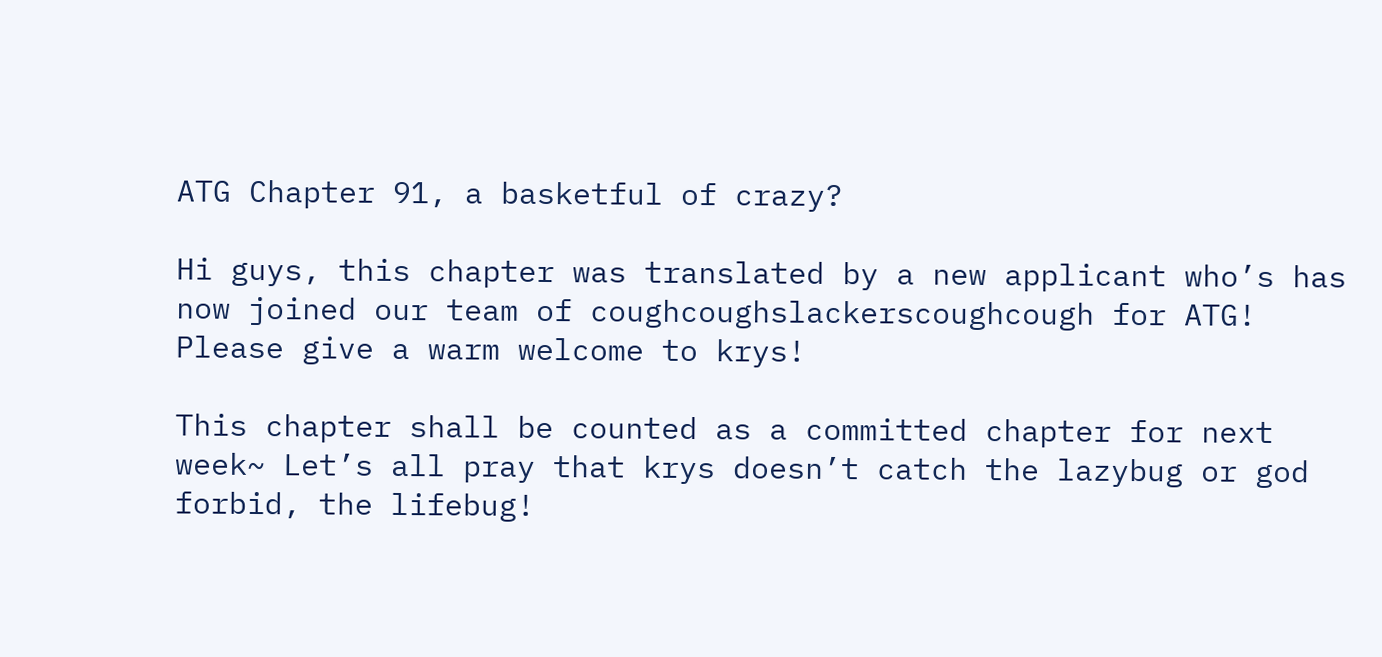ATG Chapter 91, a basketful of crazy?

Hi guys, this chapter was translated by a new applicant who’s has now joined our team of coughcoughslackerscoughcough for ATG! Please give a warm welcome to krys!

This chapter shall be counted as a committed chapter for next week~ Let’s all pray that krys doesn’t catch the lazybug or god forbid, the lifebug!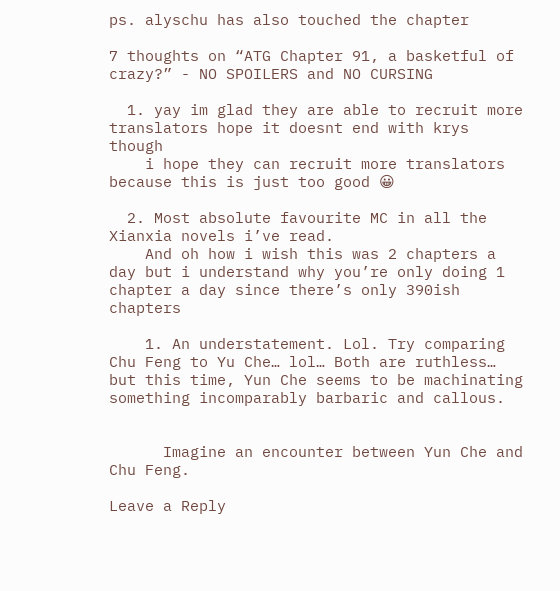ps. alyschu has also touched the chapter

7 thoughts on “ATG Chapter 91, a basketful of crazy?” - NO SPOILERS and NO CURSING

  1. yay im glad they are able to recruit more translators hope it doesnt end with krys though
    i hope they can recruit more translators because this is just too good 😀

  2. Most absolute favourite MC in all the Xianxia novels i’ve read.
    And oh how i wish this was 2 chapters a day but i understand why you’re only doing 1 chapter a day since there’s only 390ish chapters

    1. An understatement. Lol. Try comparing Chu Feng to Yu Che… lol… Both are ruthless… but this time, Yun Che seems to be machinating something incomparably barbaric and callous.


      Imagine an encounter between Yun Che and Chu Feng.

Leave a Reply